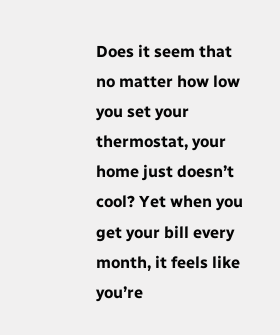Does it seem that no matter how low you set your thermostat, your home just doesn’t cool? Yet when you get your bill every month, it feels like you’re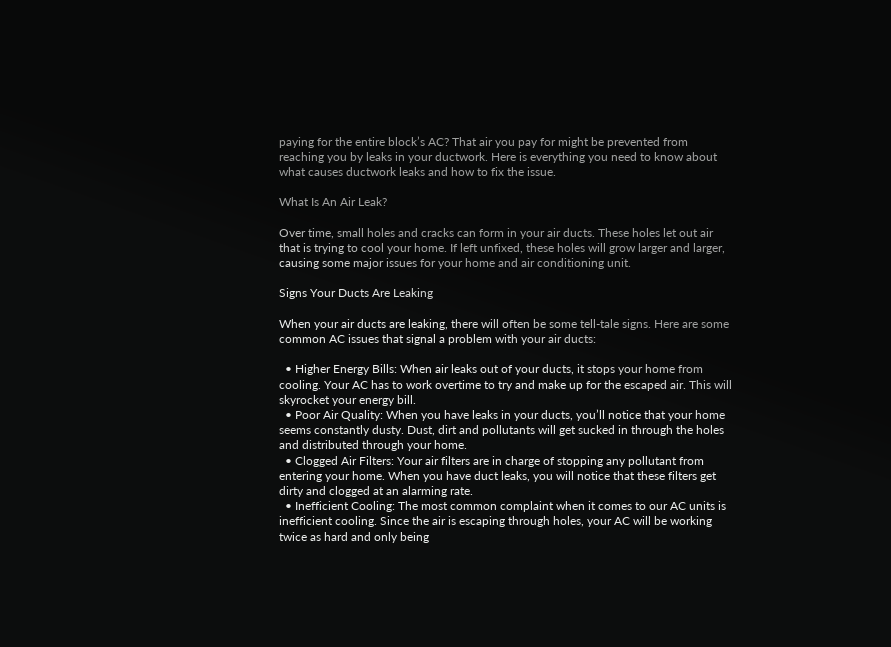paying for the entire block’s AC? That air you pay for might be prevented from reaching you by leaks in your ductwork. Here is everything you need to know about what causes ductwork leaks and how to fix the issue.

What Is An Air Leak?

Over time, small holes and cracks can form in your air ducts. These holes let out air that is trying to cool your home. If left unfixed, these holes will grow larger and larger, causing some major issues for your home and air conditioning unit.

Signs Your Ducts Are Leaking

When your air ducts are leaking, there will often be some tell-tale signs. Here are some common AC issues that signal a problem with your air ducts:

  • Higher Energy Bills: When air leaks out of your ducts, it stops your home from cooling. Your AC has to work overtime to try and make up for the escaped air. This will skyrocket your energy bill.
  • Poor Air Quality: When you have leaks in your ducts, you’ll notice that your home seems constantly dusty. Dust, dirt and pollutants will get sucked in through the holes and distributed through your home.
  • Clogged Air Filters: Your air filters are in charge of stopping any pollutant from entering your home. When you have duct leaks, you will notice that these filters get dirty and clogged at an alarming rate.
  • Inefficient Cooling: The most common complaint when it comes to our AC units is inefficient cooling. Since the air is escaping through holes, your AC will be working twice as hard and only being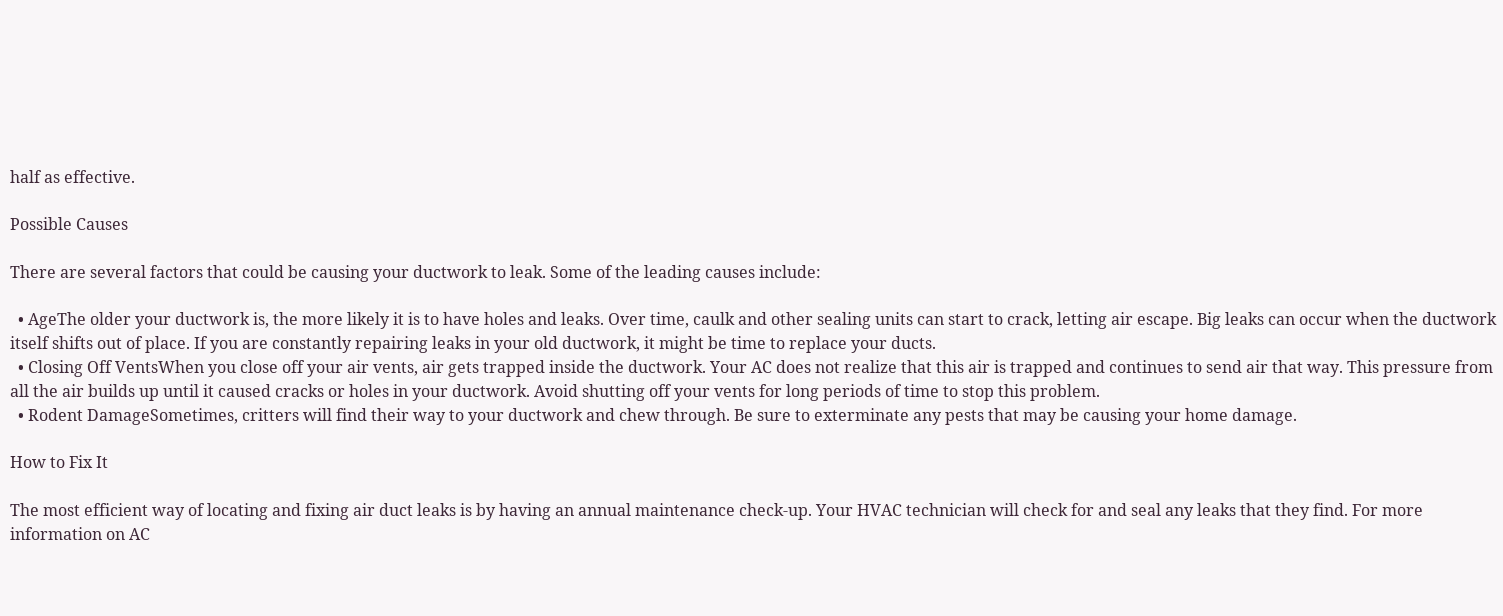half as effective.

Possible Causes

There are several factors that could be causing your ductwork to leak. Some of the leading causes include:

  • AgeThe older your ductwork is, the more likely it is to have holes and leaks. Over time, caulk and other sealing units can start to crack, letting air escape. Big leaks can occur when the ductwork itself shifts out of place. If you are constantly repairing leaks in your old ductwork, it might be time to replace your ducts.
  • Closing Off VentsWhen you close off your air vents, air gets trapped inside the ductwork. Your AC does not realize that this air is trapped and continues to send air that way. This pressure from all the air builds up until it caused cracks or holes in your ductwork. Avoid shutting off your vents for long periods of time to stop this problem.
  • Rodent DamageSometimes, critters will find their way to your ductwork and chew through. Be sure to exterminate any pests that may be causing your home damage.

How to Fix It

The most efficient way of locating and fixing air duct leaks is by having an annual maintenance check-up. Your HVAC technician will check for and seal any leaks that they find. For more information on AC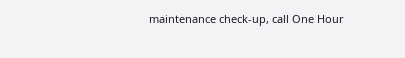maintenance check-up, call One Hour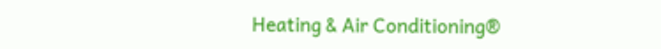Heating & Air Conditioning®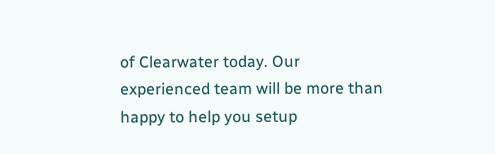of Clearwater today. Our experienced team will be more than happy to help you setup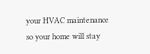your HVAC maintenance so your home will stay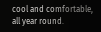cool and comfortable, all year round.